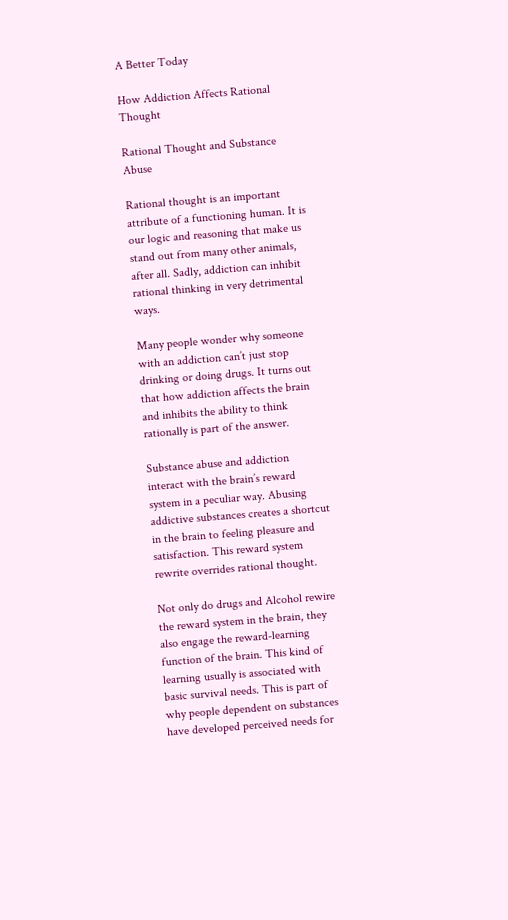A Better Today

How Addiction Affects Rational Thought

Rational Thought and Substance Abuse

Rational thought is an important attribute of a functioning human. It is our logic and reasoning that make us stand out from many other animals, after all. Sadly, addiction can inhibit rational thinking in very detrimental ways.

Many people wonder why someone with an addiction can’t just stop drinking or doing drugs. It turns out that how addiction affects the brain and inhibits the ability to think rationally is part of the answer.

Substance abuse and addiction interact with the brain’s reward system in a peculiar way. Abusing addictive substances creates a shortcut in the brain to feeling pleasure and satisfaction. This reward system rewrite overrides rational thought.

Not only do drugs and Alcohol rewire the reward system in the brain, they also engage the reward-learning function of the brain. This kind of learning usually is associated with basic survival needs. This is part of why people dependent on substances have developed perceived needs for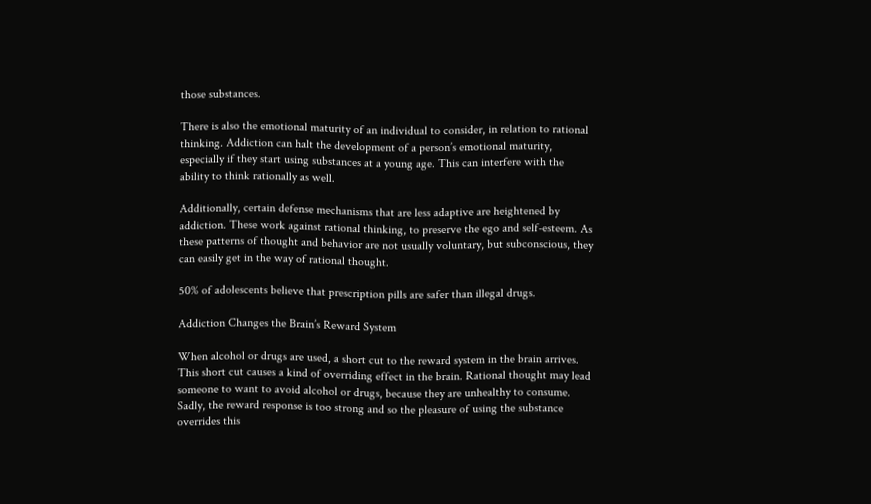those substances.

There is also the emotional maturity of an individual to consider, in relation to rational thinking. Addiction can halt the development of a person’s emotional maturity, especially if they start using substances at a young age. This can interfere with the ability to think rationally as well.

Additionally, certain defense mechanisms that are less adaptive are heightened by addiction. These work against rational thinking, to preserve the ego and self-esteem. As these patterns of thought and behavior are not usually voluntary, but subconscious, they can easily get in the way of rational thought.

50% of adolescents believe that prescription pills are safer than illegal drugs.

Addiction Changes the Brain’s Reward System

When alcohol or drugs are used, a short cut to the reward system in the brain arrives. This short cut causes a kind of overriding effect in the brain. Rational thought may lead someone to want to avoid alcohol or drugs, because they are unhealthy to consume. Sadly, the reward response is too strong and so the pleasure of using the substance overrides this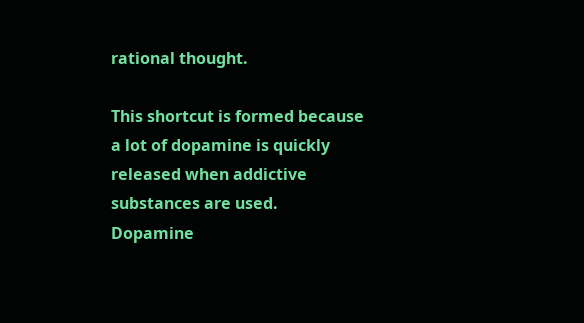rational thought.

This shortcut is formed because a lot of dopamine is quickly released when addictive substances are used. Dopamine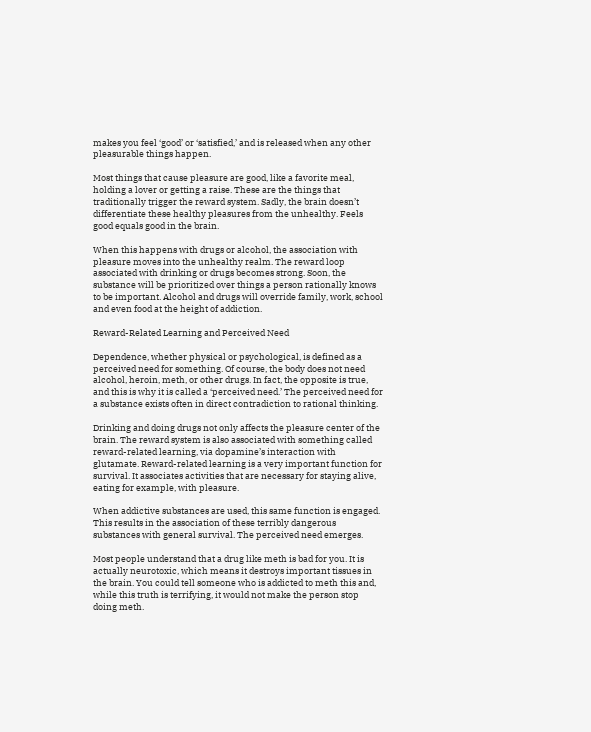makes you feel ‘good’ or ‘satisfied,’ and is released when any other pleasurable things happen.

Most things that cause pleasure are good, like a favorite meal, holding a lover or getting a raise. These are the things that traditionally trigger the reward system. Sadly, the brain doesn’t differentiate these healthy pleasures from the unhealthy. Feels good equals good in the brain.

When this happens with drugs or alcohol, the association with pleasure moves into the unhealthy realm. The reward loop associated with drinking or drugs becomes strong. Soon, the substance will be prioritized over things a person rationally knows to be important. Alcohol and drugs will override family, work, school and even food at the height of addiction.

Reward-Related Learning and Perceived Need

Dependence, whether physical or psychological, is defined as a perceived need for something. Of course, the body does not need alcohol, heroin, meth, or other drugs. In fact, the opposite is true, and this is why it is called a ‘perceived need.’ The perceived need for a substance exists often in direct contradiction to rational thinking.

Drinking and doing drugs not only affects the pleasure center of the brain. The reward system is also associated with something called reward-related learning, via dopamine’s interaction with glutamate. Reward-related learning is a very important function for survival. It associates activities that are necessary for staying alive, eating for example, with pleasure.

When addictive substances are used, this same function is engaged. This results in the association of these terribly dangerous substances with general survival. The perceived need emerges.

Most people understand that a drug like meth is bad for you. It is actually neurotoxic, which means it destroys important tissues in the brain. You could tell someone who is addicted to meth this and, while this truth is terrifying, it would not make the person stop doing meth.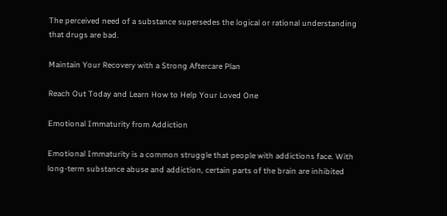The perceived need of a substance supersedes the logical or rational understanding that drugs are bad.

Maintain Your Recovery with a Strong Aftercare Plan

Reach Out Today and Learn How to Help Your Loved One

Emotional Immaturity from Addiction

Emotional Immaturity is a common struggle that people with addictions face. With long-term substance abuse and addiction, certain parts of the brain are inhibited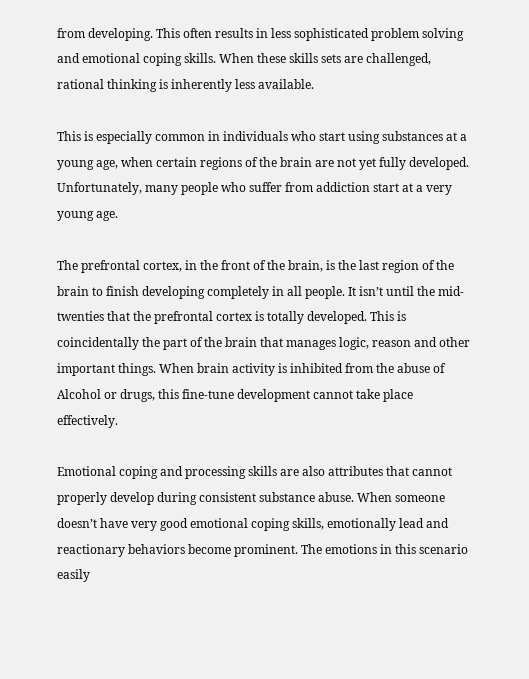from developing. This often results in less sophisticated problem solving and emotional coping skills. When these skills sets are challenged, rational thinking is inherently less available.

This is especially common in individuals who start using substances at a young age, when certain regions of the brain are not yet fully developed. Unfortunately, many people who suffer from addiction start at a very young age.

The prefrontal cortex, in the front of the brain, is the last region of the brain to finish developing completely in all people. It isn’t until the mid-twenties that the prefrontal cortex is totally developed. This is coincidentally the part of the brain that manages logic, reason and other important things. When brain activity is inhibited from the abuse of Alcohol or drugs, this fine-tune development cannot take place effectively.

Emotional coping and processing skills are also attributes that cannot properly develop during consistent substance abuse. When someone doesn’t have very good emotional coping skills, emotionally lead and reactionary behaviors become prominent. The emotions in this scenario easily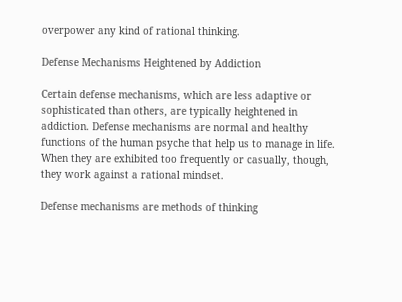overpower any kind of rational thinking.

Defense Mechanisms Heightened by Addiction

Certain defense mechanisms, which are less adaptive or sophisticated than others, are typically heightened in addiction. Defense mechanisms are normal and healthy functions of the human psyche that help us to manage in life. When they are exhibited too frequently or casually, though, they work against a rational mindset.

Defense mechanisms are methods of thinking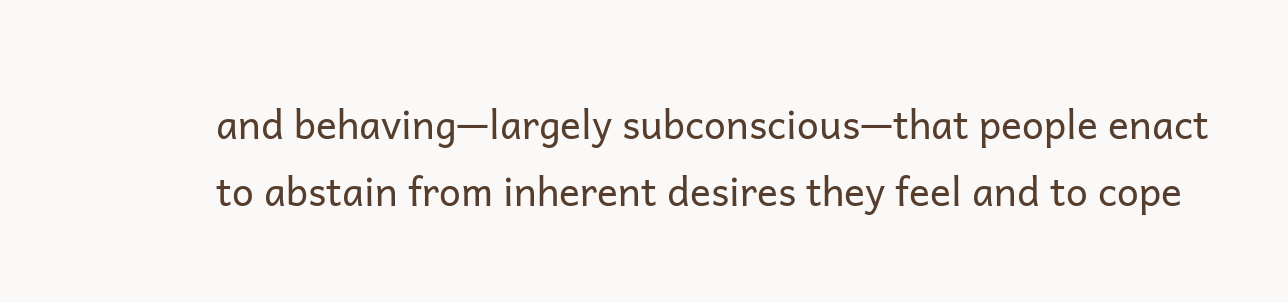and behaving—largely subconscious—that people enact to abstain from inherent desires they feel and to cope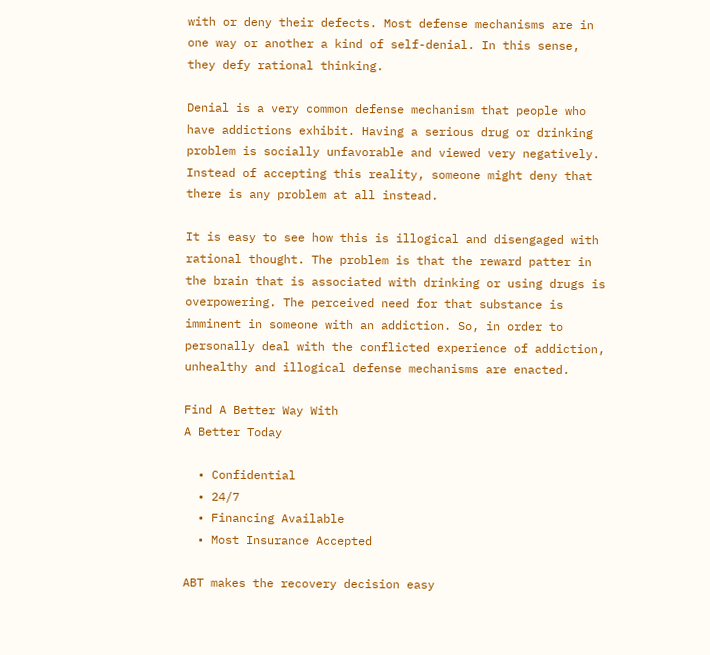with or deny their defects. Most defense mechanisms are in one way or another a kind of self-denial. In this sense, they defy rational thinking.

Denial is a very common defense mechanism that people who have addictions exhibit. Having a serious drug or drinking problem is socially unfavorable and viewed very negatively. Instead of accepting this reality, someone might deny that there is any problem at all instead.

It is easy to see how this is illogical and disengaged with rational thought. The problem is that the reward patter in the brain that is associated with drinking or using drugs is overpowering. The perceived need for that substance is imminent in someone with an addiction. So, in order to personally deal with the conflicted experience of addiction, unhealthy and illogical defense mechanisms are enacted.

Find A Better Way With
A Better Today

  • Confidential
  • 24/7
  • Financing Available
  • Most Insurance Accepted

ABT makes the recovery decision easy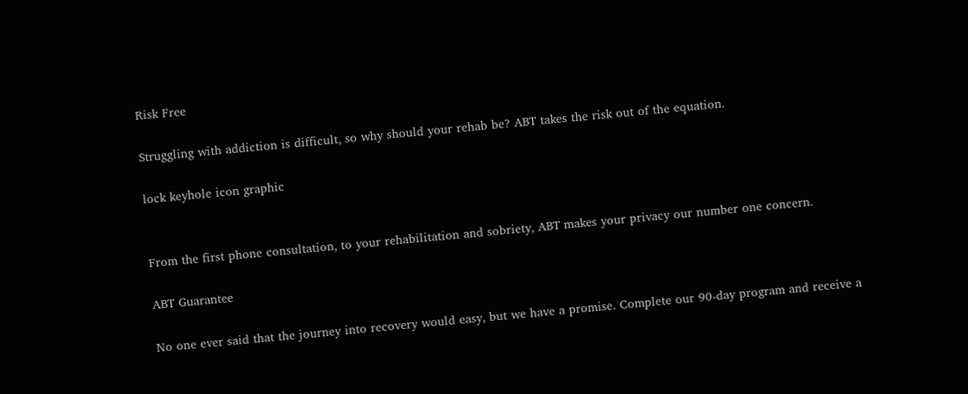Risk Free

Struggling with addiction is difficult, so why should your rehab be? ABT takes the risk out of the equation.

lock keyhole icon graphic


From the first phone consultation, to your rehabilitation and sobriety, ABT makes your privacy our number one concern.

ABT Guarantee

No one ever said that the journey into recovery would easy, but we have a promise. Complete our 90-day program and receive a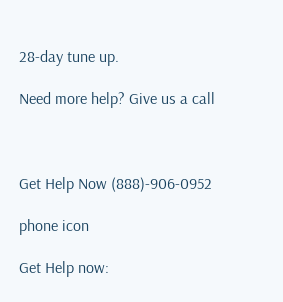28-day tune up.

Need more help? Give us a call



Get Help Now (888)-906-0952

phone icon

Get Help now: